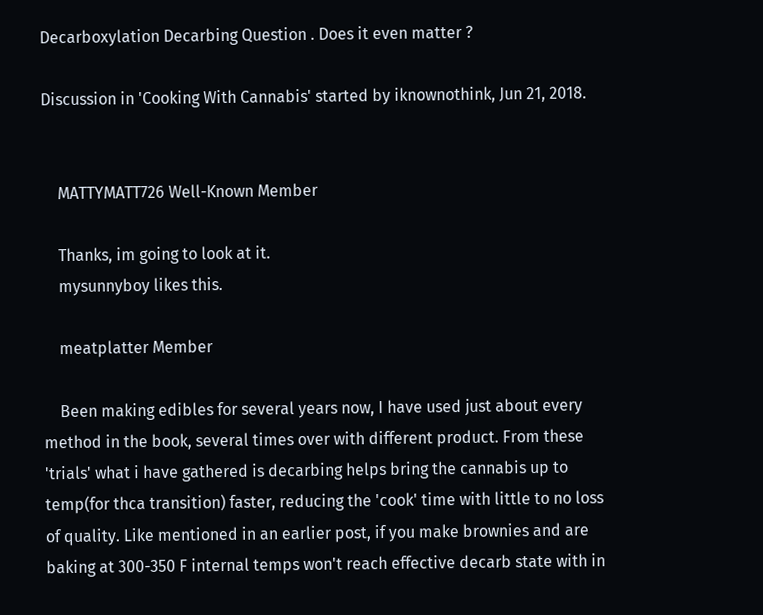Decarboxylation Decarbing Question . Does it even matter ?

Discussion in 'Cooking With Cannabis' started by iknownothink, Jun 21, 2018.


    MATTYMATT726 Well-Known Member

    Thanks, im going to look at it.
    mysunnyboy likes this.

    meatplatter Member

    Been making edibles for several years now, I have used just about every method in the book, several times over with different product. From these 'trials' what i have gathered is decarbing helps bring the cannabis up to temp(for thca transition) faster, reducing the 'cook' time with little to no loss of quality. Like mentioned in an earlier post, if you make brownies and are baking at 300-350 F internal temps won't reach effective decarb state with in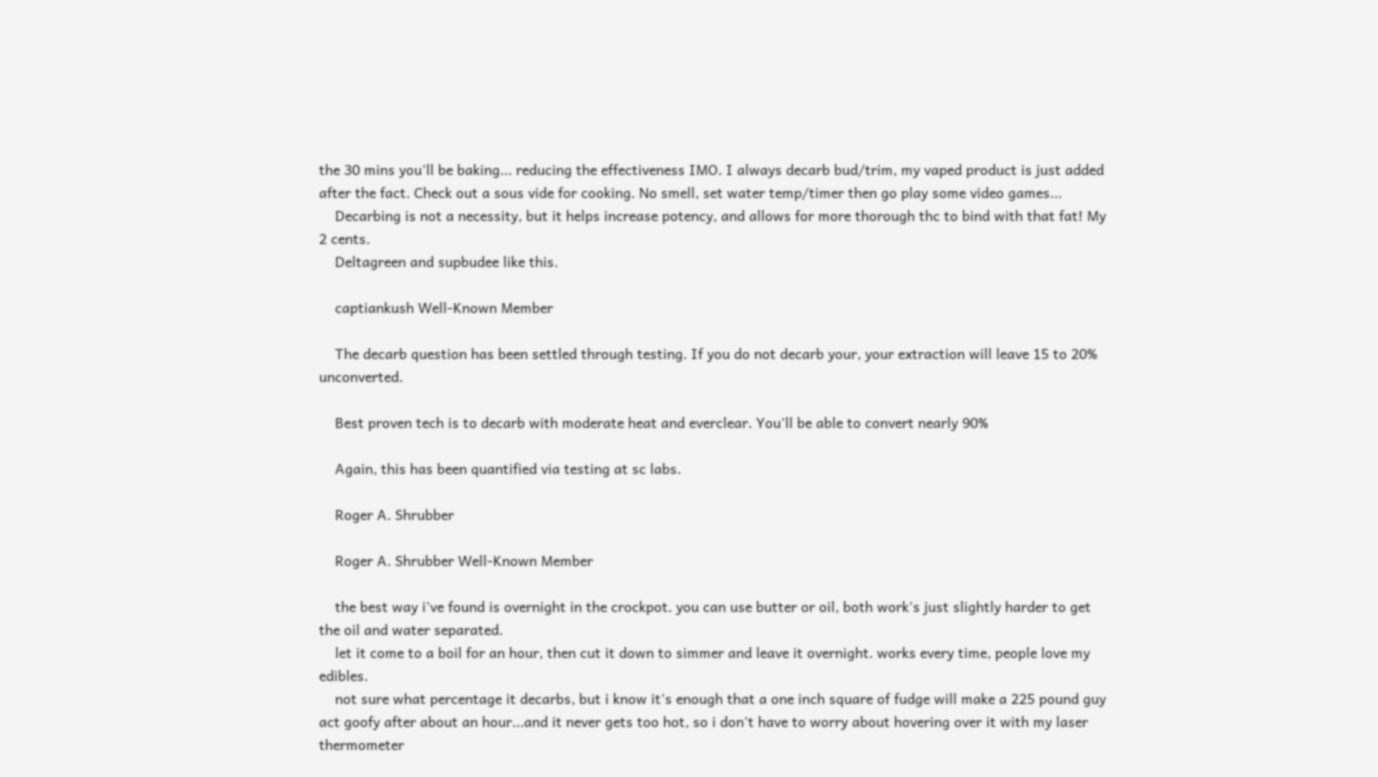the 30 mins you'll be baking... reducing the effectiveness IMO. I always decarb bud/trim, my vaped product is just added after the fact. Check out a sous vide for cooking. No smell, set water temp/timer then go play some video games...
    Decarbing is not a necessity, but it helps increase potency, and allows for more thorough thc to bind with that fat! My 2 cents.
    Deltagreen and supbudee like this.

    captiankush Well-Known Member

    The decarb question has been settled through testing. If you do not decarb your, your extraction will leave 15 to 20% unconverted.

    Best proven tech is to decarb with moderate heat and everclear. You'll be able to convert nearly 90%

    Again, this has been quantified via testing at sc labs.

    Roger A. Shrubber

    Roger A. Shrubber Well-Known Member

    the best way i've found is overnight in the crockpot. you can use butter or oil, both work's just slightly harder to get the oil and water separated.
    let it come to a boil for an hour, then cut it down to simmer and leave it overnight. works every time, people love my edibles.
    not sure what percentage it decarbs, but i know it's enough that a one inch square of fudge will make a 225 pound guy act goofy after about an hour...and it never gets too hot, so i don't have to worry about hovering over it with my laser thermometer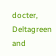docter, Deltagreen and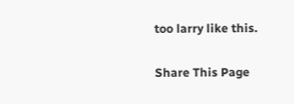too larry like this.

Share This Page